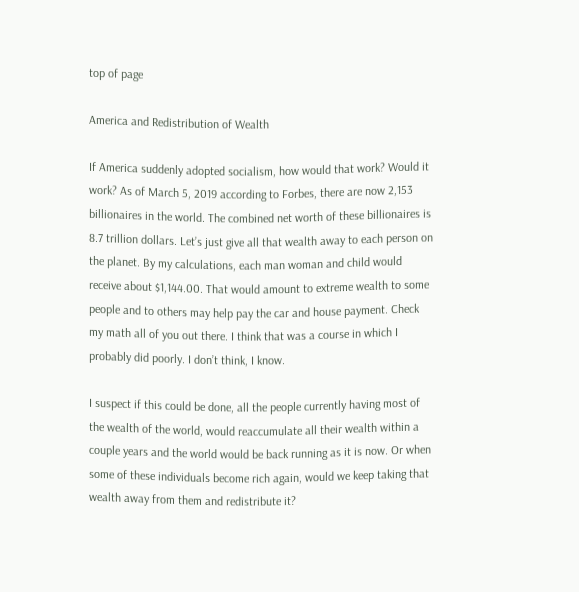top of page

America and Redistribution of Wealth

If America suddenly adopted socialism, how would that work? Would it work? As of March 5, 2019 according to Forbes, there are now 2,153 billionaires in the world. The combined net worth of these billionaires is 8.7 trillion dollars. Let’s just give all that wealth away to each person on the planet. By my calculations, each man woman and child would receive about $1,144.00. That would amount to extreme wealth to some people and to others may help pay the car and house payment. Check my math all of you out there. I think that was a course in which I probably did poorly. I don’t think, I know.

I suspect if this could be done, all the people currently having most of the wealth of the world, would reaccumulate all their wealth within a couple years and the world would be back running as it is now. Or when some of these individuals become rich again, would we keep taking that wealth away from them and redistribute it?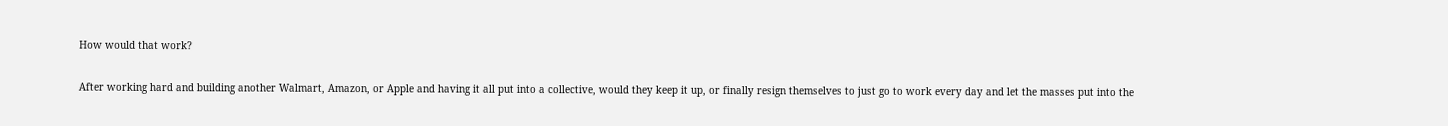How would that work?

After working hard and building another Walmart, Amazon, or Apple and having it all put into a collective, would they keep it up, or finally resign themselves to just go to work every day and let the masses put into the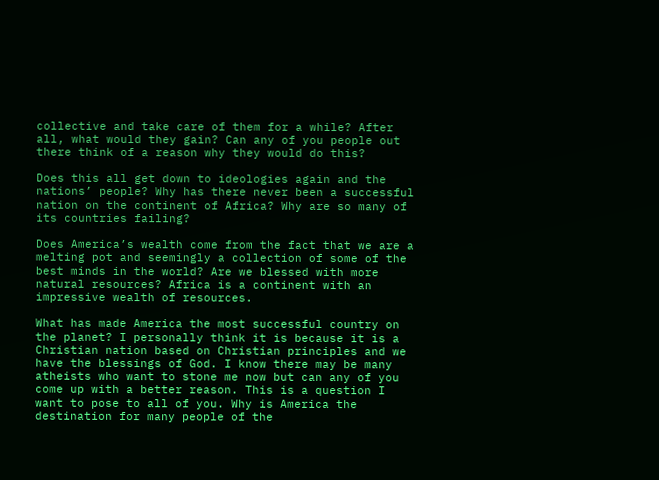collective and take care of them for a while? After all, what would they gain? Can any of you people out there think of a reason why they would do this?

Does this all get down to ideologies again and the nations’ people? Why has there never been a successful nation on the continent of Africa? Why are so many of its countries failing?

Does America’s wealth come from the fact that we are a melting pot and seemingly a collection of some of the best minds in the world? Are we blessed with more natural resources? Africa is a continent with an impressive wealth of resources.

What has made America the most successful country on the planet? I personally think it is because it is a Christian nation based on Christian principles and we have the blessings of God. I know there may be many atheists who want to stone me now but can any of you come up with a better reason. This is a question I want to pose to all of you. Why is America the destination for many people of the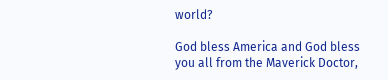world?

God bless America and God bless you all from the Maverick Doctor,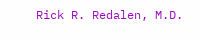Rick R. Redalen, M.D.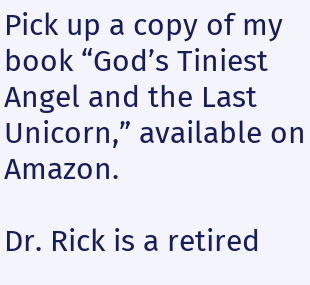Pick up a copy of my book “God’s Tiniest Angel and the Last Unicorn,” available on Amazon.

Dr. Rick is a retired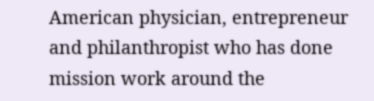American physician, entrepreneur and philanthropist who has done mission work around the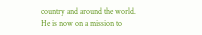country and around the world. He is now on a mission to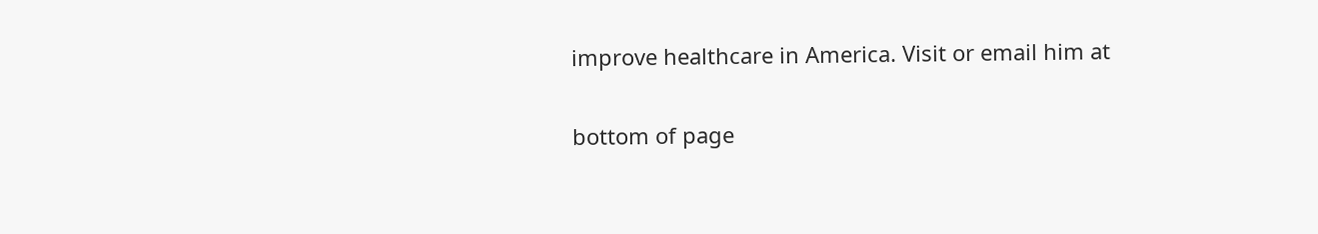improve healthcare in America. Visit or email him at

bottom of page